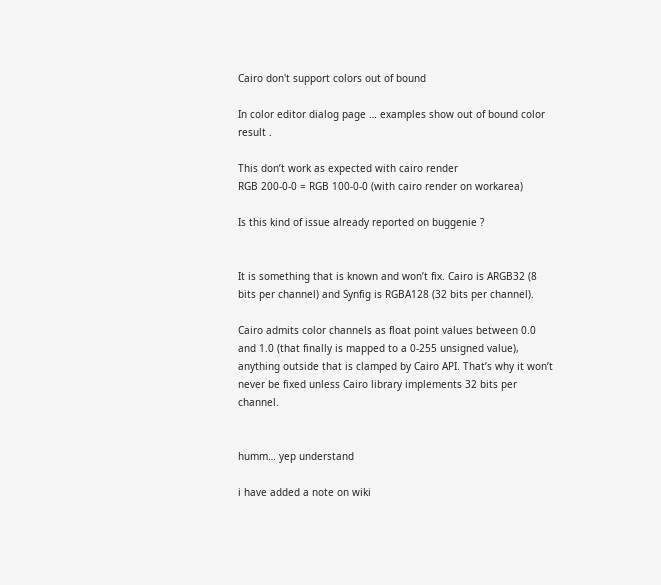Cairo don't support colors out of bound

In color editor dialog page … examples show out of bound color result .

This don’t work as expected with cairo render
RGB 200-0-0 = RGB 100-0-0 (with cairo render on workarea)

Is this kind of issue already reported on buggenie ?


It is something that is known and won’t fix. Cairo is ARGB32 (8 bits per channel) and Synfig is RGBA128 (32 bits per channel).

Cairo admits color channels as float point values between 0.0 and 1.0 (that finally is mapped to a 0-255 unsigned value), anything outside that is clamped by Cairo API. That’s why it won’t never be fixed unless Cairo library implements 32 bits per channel.


humm… yep understand

i have added a note on wiki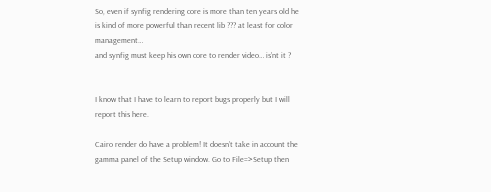So, even if synfig rendering core is more than ten years old he is kind of more powerful than recent lib ??? at least for color management…
and synfig must keep his own core to render video… is’nt it ?


I know that I have to learn to report bugs properly but I will report this here.

Cairo render do have a problem! It doesn’t take in account the gamma panel of the Setup window. Go to File=>Setup then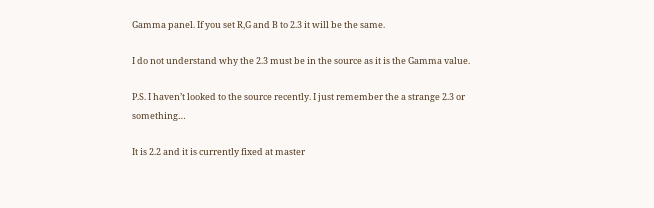Gamma panel. If you set R,G and B to 2.3 it will be the same.

I do not understand why the 2.3 must be in the source as it is the Gamma value.

P.S. I haven’t looked to the source recently. I just remember the a strange 2.3 or something…

It is 2.2 and it is currently fixed at master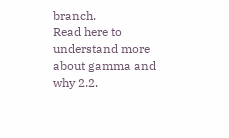branch.
Read here to understand more about gamma and why 2.2.